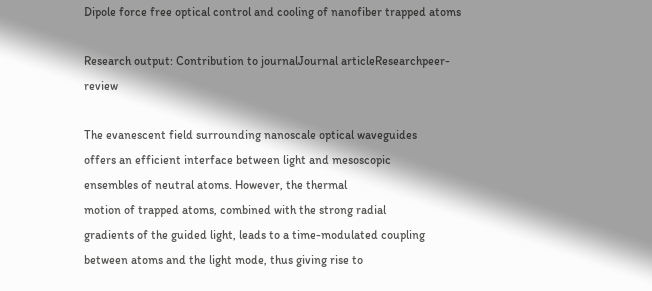Dipole force free optical control and cooling of nanofiber trapped atoms

Research output: Contribution to journalJournal articleResearchpeer-review

The evanescent field surrounding nanoscale optical waveguides
offers an efficient interface between light and mesoscopic
ensembles of neutral atoms. However, the thermal
motion of trapped atoms, combined with the strong radial
gradients of the guided light, leads to a time-modulated coupling
between atoms and the light mode, thus giving rise to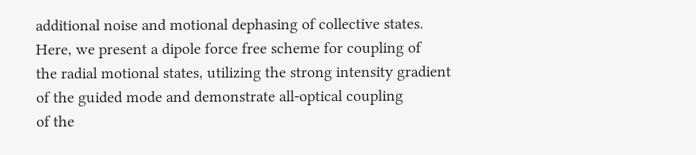additional noise and motional dephasing of collective states.
Here, we present a dipole force free scheme for coupling of
the radial motional states, utilizing the strong intensity gradient
of the guided mode and demonstrate all-optical coupling
of the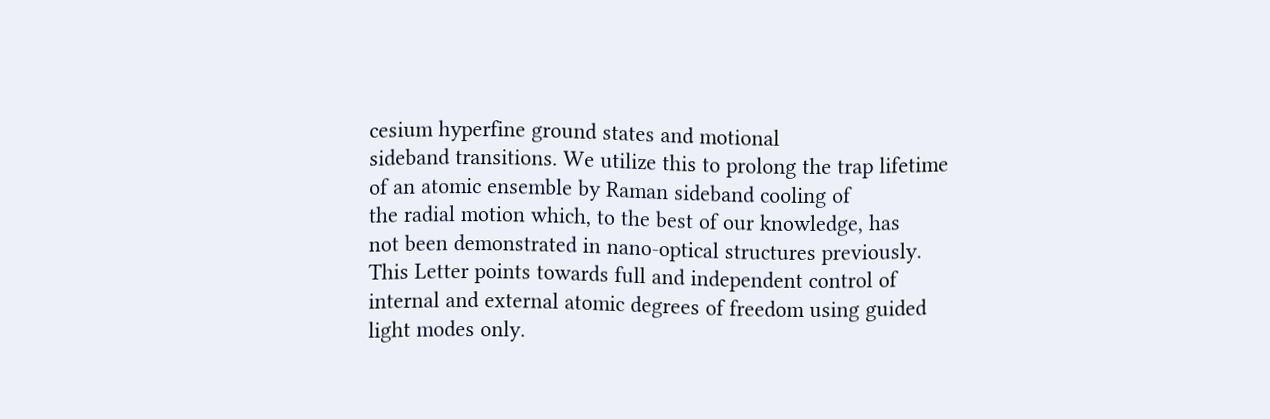cesium hyperfine ground states and motional
sideband transitions. We utilize this to prolong the trap lifetime
of an atomic ensemble by Raman sideband cooling of
the radial motion which, to the best of our knowledge, has
not been demonstrated in nano-optical structures previously.
This Letter points towards full and independent control of
internal and external atomic degrees of freedom using guided
light modes only.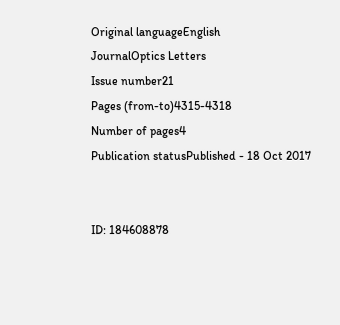Original languageEnglish
JournalOptics Letters
Issue number21
Pages (from-to)4315-4318
Number of pages4
Publication statusPublished - 18 Oct 2017


ID: 184608878